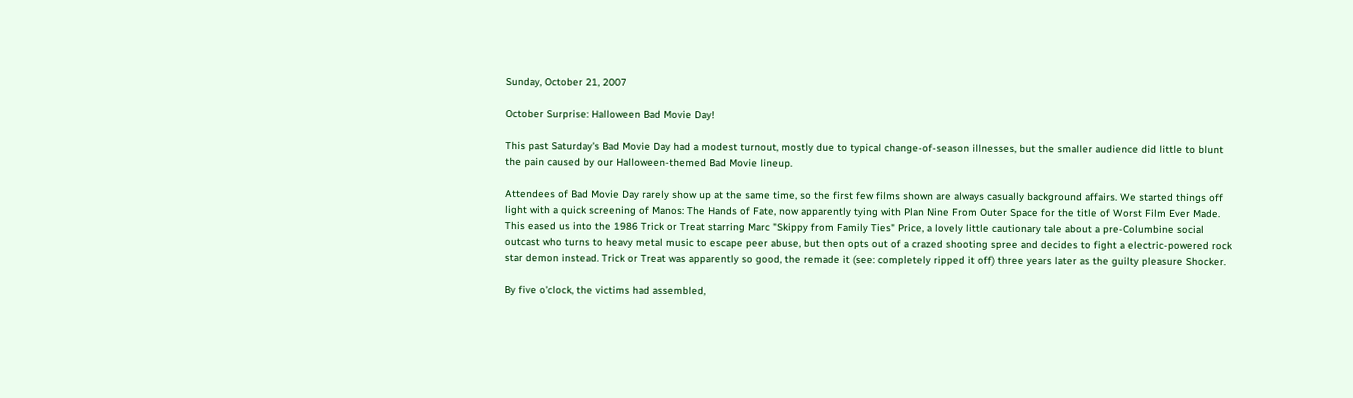Sunday, October 21, 2007

October Surprise: Halloween Bad Movie Day!

This past Saturday's Bad Movie Day had a modest turnout, mostly due to typical change-of-season illnesses, but the smaller audience did little to blunt the pain caused by our Halloween-themed Bad Movie lineup.

Attendees of Bad Movie Day rarely show up at the same time, so the first few films shown are always casually background affairs. We started things off light with a quick screening of Manos: The Hands of Fate, now apparently tying with Plan Nine From Outer Space for the title of Worst Film Ever Made. This eased us into the 1986 Trick or Treat starring Marc "Skippy from Family Ties" Price, a lovely little cautionary tale about a pre-Columbine social outcast who turns to heavy metal music to escape peer abuse, but then opts out of a crazed shooting spree and decides to fight a electric-powered rock star demon instead. Trick or Treat was apparently so good, the remade it (see: completely ripped it off) three years later as the guilty pleasure Shocker.

By five o'clock, the victims had assembled,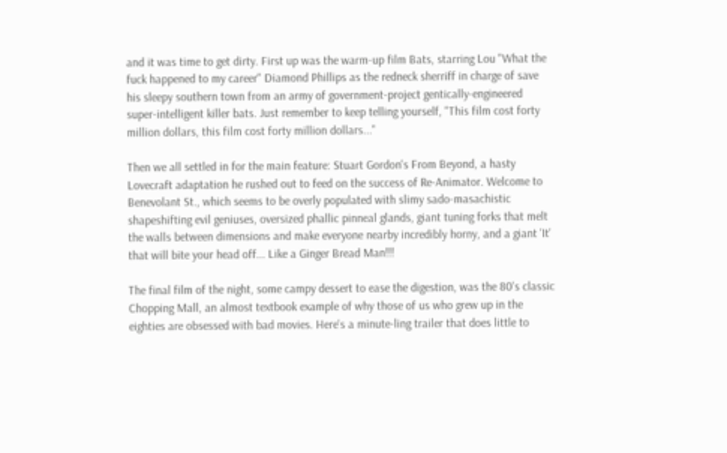and it was time to get dirty. First up was the warm-up film Bats, starring Lou "What the fuck happened to my career" Diamond Phillips as the redneck sherriff in charge of save his sleepy southern town from an army of government-project gentically-engineered super-intelligent killer bats. Just remember to keep telling yourself, "This film cost forty million dollars, this film cost forty million dollars..."

Then we all settled in for the main feature: Stuart Gordon's From Beyond, a hasty Lovecraft adaptation he rushed out to feed on the success of Re-Animator. Welcome to Benevolant St., which seems to be overly populated with slimy sado-masachistic shapeshifting evil geniuses, oversized phallic pinneal glands, giant tuning forks that melt the walls between dimensions and make everyone nearby incredibly horny, and a giant 'It' that will bite your head off... Like a Ginger Bread Man!!!

The final film of the night, some campy dessert to ease the digestion, was the 80's classic Chopping Mall, an almost textbook example of why those of us who grew up in the eighties are obsessed with bad movies. Here's a minute-ling trailer that does little to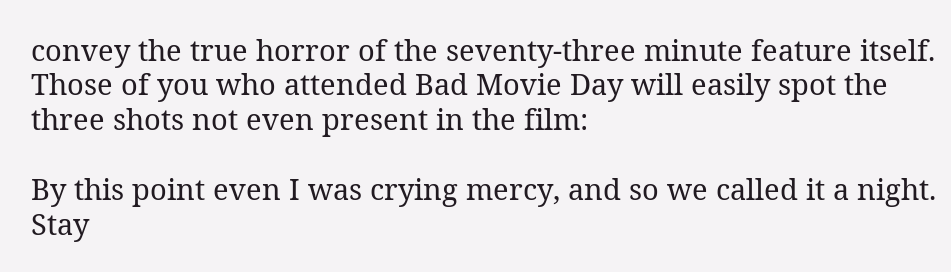convey the true horror of the seventy-three minute feature itself. Those of you who attended Bad Movie Day will easily spot the three shots not even present in the film:

By this point even I was crying mercy, and so we called it a night. Stay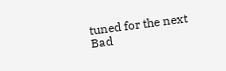tuned for the next Bad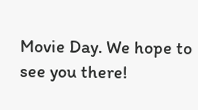Movie Day. We hope to see you there!